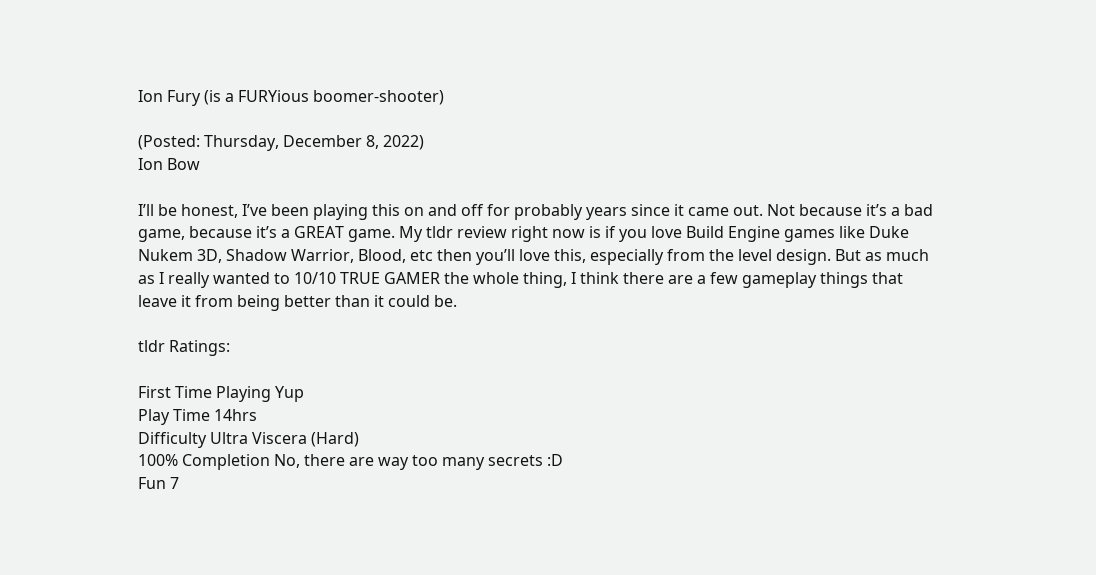Ion Fury (is a FURYious boomer-shooter)

(Posted: Thursday, December 8, 2022)
Ion Bow

I’ll be honest, I’ve been playing this on and off for probably years since it came out. Not because it’s a bad game, because it’s a GREAT game. My tldr review right now is if you love Build Engine games like Duke Nukem 3D, Shadow Warrior, Blood, etc then you’ll love this, especially from the level design. But as much as I really wanted to 10/10 TRUE GAMER the whole thing, I think there are a few gameplay things that leave it from being better than it could be.

tldr Ratings:

First Time Playing Yup
Play Time 14hrs
Difficulty Ultra Viscera (Hard)
100% Completion No, there are way too many secrets :D
Fun 7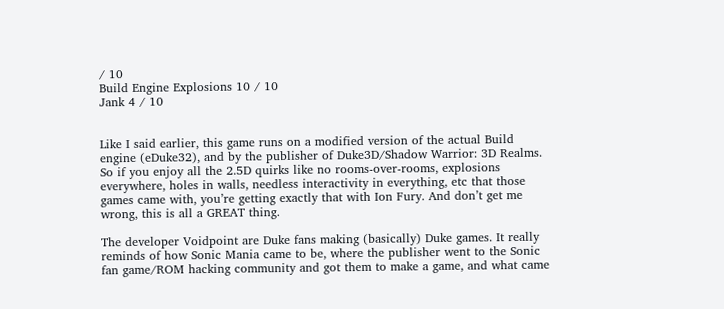/ 10
Build Engine Explosions 10 / 10
Jank 4 / 10


Like I said earlier, this game runs on a modified version of the actual Build engine (eDuke32), and by the publisher of Duke3D/Shadow Warrior: 3D Realms. So if you enjoy all the 2.5D quirks like no rooms-over-rooms, explosions everywhere, holes in walls, needless interactivity in everything, etc that those games came with, you’re getting exactly that with Ion Fury. And don’t get me wrong, this is all a GREAT thing.

The developer Voidpoint are Duke fans making (basically) Duke games. It really reminds of how Sonic Mania came to be, where the publisher went to the Sonic fan game/ROM hacking community and got them to make a game, and what came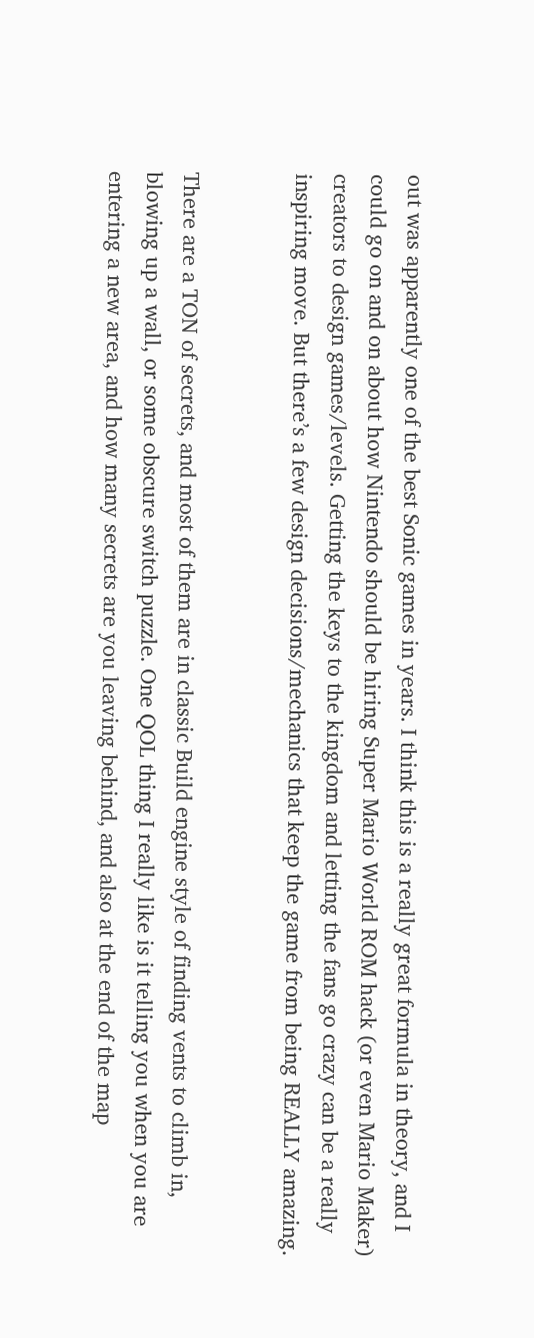out was apparently one of the best Sonic games in years. I think this is a really great formula in theory, and I could go on and on about how Nintendo should be hiring Super Mario World ROM hack (or even Mario Maker) creators to design games/levels. Getting the keys to the kingdom and letting the fans go crazy can be a really inspiring move. But there’s a few design decisions/mechanics that keep the game from being REALLY amazing.


There are a TON of secrets, and most of them are in classic Build engine style of finding vents to climb in, blowing up a wall, or some obscure switch puzzle. One QOL thing I really like is it telling you when you are entering a new area, and how many secrets are you leaving behind, and also at the end of the map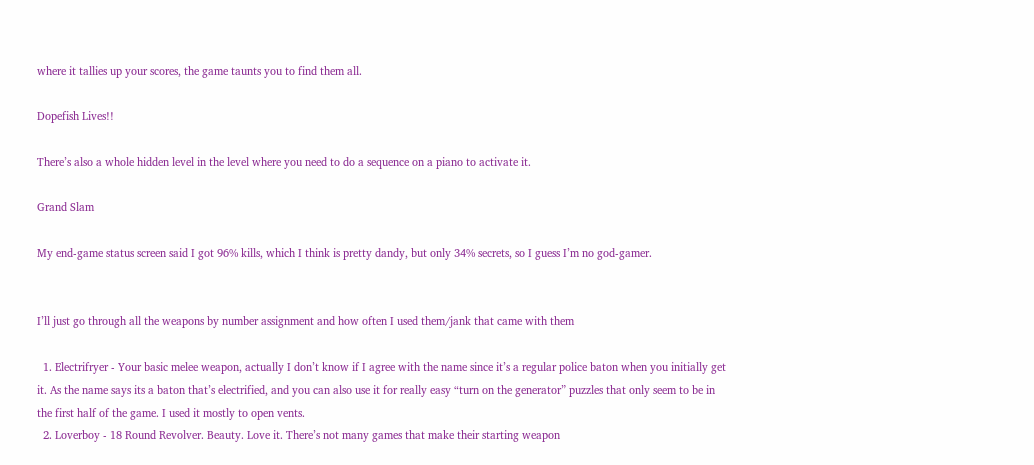where it tallies up your scores, the game taunts you to find them all.

Dopefish Lives!!

There’s also a whole hidden level in the level where you need to do a sequence on a piano to activate it.

Grand Slam

My end-game status screen said I got 96% kills, which I think is pretty dandy, but only 34% secrets, so I guess I’m no god-gamer.


I’ll just go through all the weapons by number assignment and how often I used them/jank that came with them

  1. Electrifryer - Your basic melee weapon, actually I don’t know if I agree with the name since it’s a regular police baton when you initially get it. As the name says its a baton that’s electrified, and you can also use it for really easy “turn on the generator” puzzles that only seem to be in the first half of the game. I used it mostly to open vents.
  2. Loverboy - 18 Round Revolver. Beauty. Love it. There’s not many games that make their starting weapon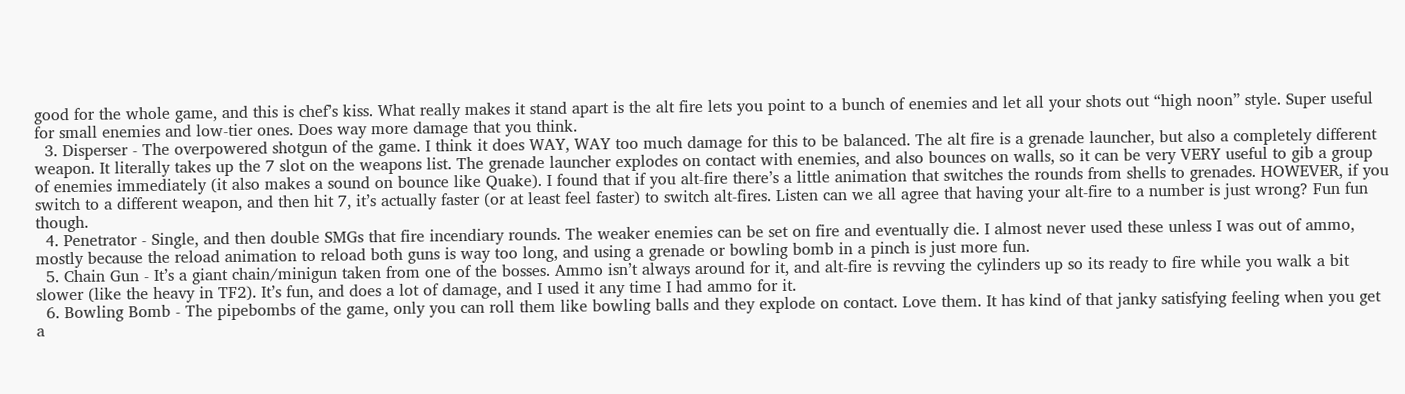good for the whole game, and this is chef’s kiss. What really makes it stand apart is the alt fire lets you point to a bunch of enemies and let all your shots out “high noon” style. Super useful for small enemies and low-tier ones. Does way more damage that you think.
  3. Disperser - The overpowered shotgun of the game. I think it does WAY, WAY too much damage for this to be balanced. The alt fire is a grenade launcher, but also a completely different weapon. It literally takes up the 7 slot on the weapons list. The grenade launcher explodes on contact with enemies, and also bounces on walls, so it can be very VERY useful to gib a group of enemies immediately (it also makes a sound on bounce like Quake). I found that if you alt-fire there’s a little animation that switches the rounds from shells to grenades. HOWEVER, if you switch to a different weapon, and then hit 7, it’s actually faster (or at least feel faster) to switch alt-fires. Listen can we all agree that having your alt-fire to a number is just wrong? Fun fun though.
  4. Penetrator - Single, and then double SMGs that fire incendiary rounds. The weaker enemies can be set on fire and eventually die. I almost never used these unless I was out of ammo, mostly because the reload animation to reload both guns is way too long, and using a grenade or bowling bomb in a pinch is just more fun.
  5. Chain Gun - It’s a giant chain/minigun taken from one of the bosses. Ammo isn’t always around for it, and alt-fire is revving the cylinders up so its ready to fire while you walk a bit slower (like the heavy in TF2). It’s fun, and does a lot of damage, and I used it any time I had ammo for it.
  6. Bowling Bomb - The pipebombs of the game, only you can roll them like bowling balls and they explode on contact. Love them. It has kind of that janky satisfying feeling when you get a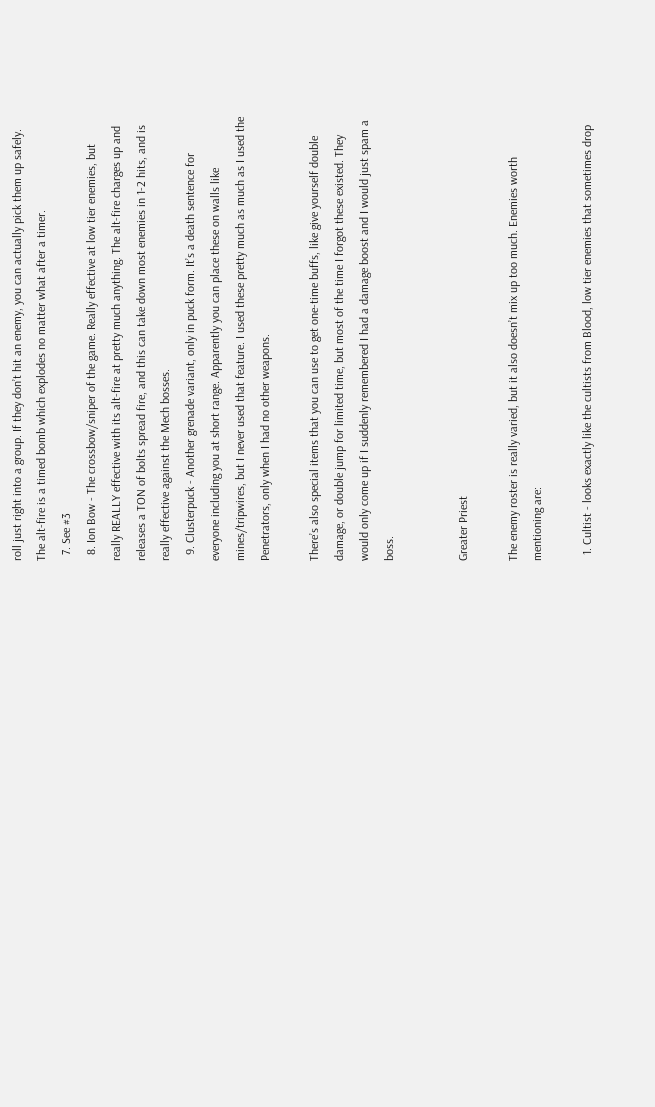roll just right into a group. If they don’t hit an enemy, you can actually pick them up safely. The alt-fire is a timed bomb which explodes no matter what after a timer.
  7. See #3
  8. Ion Bow - The crossbow/sniper of the game. Really effective at low tier enemies, but really REALLY effective with its alt-fire at pretty much anything. The alt-fire charges up and releases a TON of bolts spread fire, and this can take down most enemies in 1-2 hits, and is really effective against the Mech bosses.
  9. Clusterpuck - Another grenade variant, only in puck form. It’s a death sentence for everyone including you at short range. Apparently you can place these on walls like mines/tripwires, but I never used that feature. I used these pretty much as much as I used the Penetrators, only when I had no other weapons.

There’s also special items that you can use to get one-time buffs, like give yourself double damage, or double jump for limited time, but most of the time I forgot these existed. They would only come up if I suddenly remembered I had a damage boost and I would just spam a boss.


Greater Priest

The enemy roster is really varied, but it also doesn’t mix up too much. Enemies worth mentioning are:

  1. Cultist - looks exactly like the cultists from Blood, low tier enemies that sometimes drop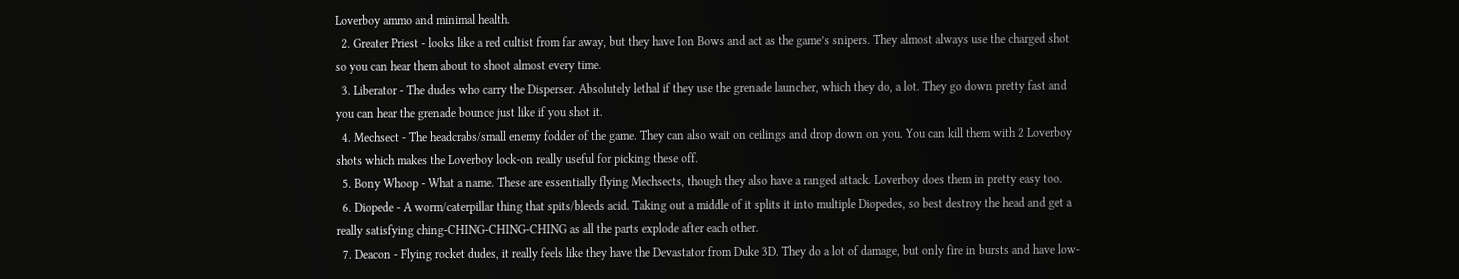Loverboy ammo and minimal health.
  2. Greater Priest - looks like a red cultist from far away, but they have Ion Bows and act as the game’s snipers. They almost always use the charged shot so you can hear them about to shoot almost every time.
  3. Liberator - The dudes who carry the Disperser. Absolutely lethal if they use the grenade launcher, which they do, a lot. They go down pretty fast and you can hear the grenade bounce just like if you shot it.
  4. Mechsect - The headcrabs/small enemy fodder of the game. They can also wait on ceilings and drop down on you. You can kill them with 2 Loverboy shots which makes the Loverboy lock-on really useful for picking these off.
  5. Bony Whoop - What a name. These are essentially flying Mechsects, though they also have a ranged attack. Loverboy does them in pretty easy too.
  6. Diopede - A worm/caterpillar thing that spits/bleeds acid. Taking out a middle of it splits it into multiple Diopedes, so best destroy the head and get a really satisfying ching-CHING-CHING-CHING as all the parts explode after each other.
  7. Deacon - Flying rocket dudes, it really feels like they have the Devastator from Duke 3D. They do a lot of damage, but only fire in bursts and have low-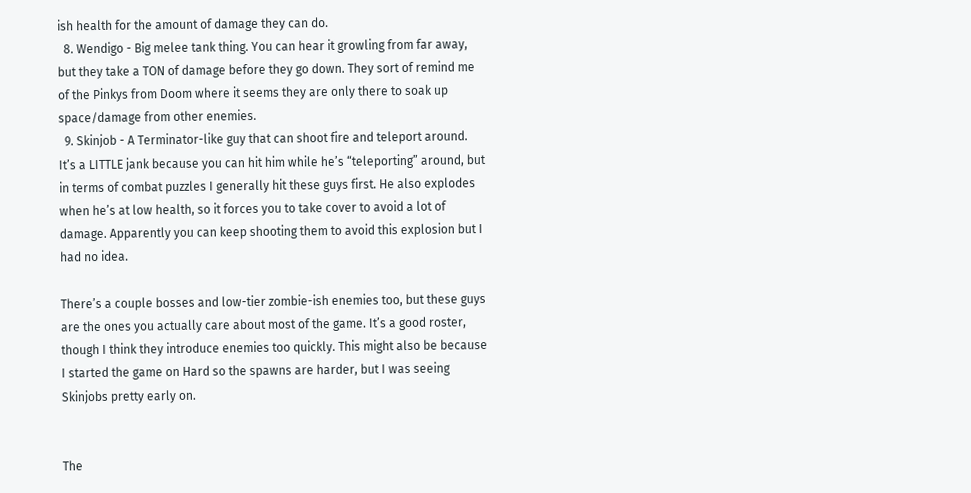ish health for the amount of damage they can do.
  8. Wendigo - Big melee tank thing. You can hear it growling from far away, but they take a TON of damage before they go down. They sort of remind me of the Pinkys from Doom where it seems they are only there to soak up space/damage from other enemies.
  9. Skinjob - A Terminator-like guy that can shoot fire and teleport around. It’s a LITTLE jank because you can hit him while he’s “teleporting” around, but in terms of combat puzzles I generally hit these guys first. He also explodes when he’s at low health, so it forces you to take cover to avoid a lot of damage. Apparently you can keep shooting them to avoid this explosion but I had no idea.

There’s a couple bosses and low-tier zombie-ish enemies too, but these guys are the ones you actually care about most of the game. It’s a good roster, though I think they introduce enemies too quickly. This might also be because I started the game on Hard so the spawns are harder, but I was seeing Skinjobs pretty early on.


The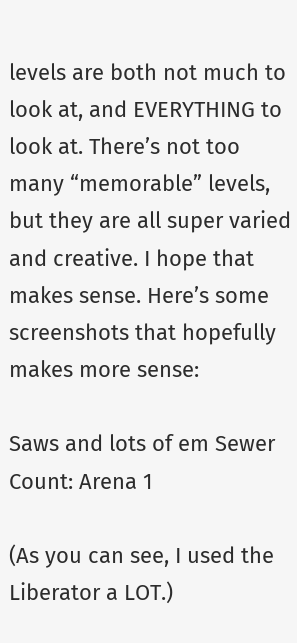levels are both not much to look at, and EVERYTHING to look at. There’s not too many “memorable” levels, but they are all super varied and creative. I hope that makes sense. Here’s some screenshots that hopefully makes more sense:

Saws and lots of em Sewer Count: Arena 1

(As you can see, I used the Liberator a LOT.)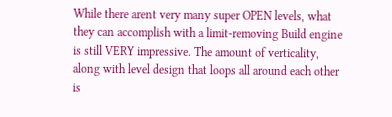While there arent very many super OPEN levels, what they can accomplish with a limit-removing Build engine is still VERY impressive. The amount of verticality, along with level design that loops all around each other is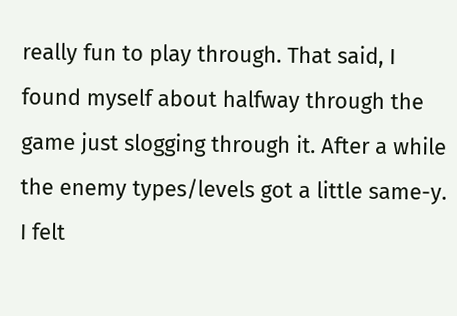really fun to play through. That said, I found myself about halfway through the game just slogging through it. After a while the enemy types/levels got a little same-y. I felt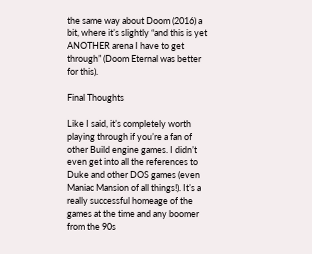the same way about Doom (2016) a bit, where it’s slightly “and this is yet ANOTHER arena I have to get through” (Doom Eternal was better for this).

Final Thoughts

Like I said, it’s completely worth playing through if you’re a fan of other Build engine games. I didn’t even get into all the references to Duke and other DOS games (even Maniac Mansion of all things!). It’s a really successful homeage of the games at the time and any boomer from the 90s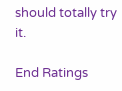should totally try it.

End Ratings